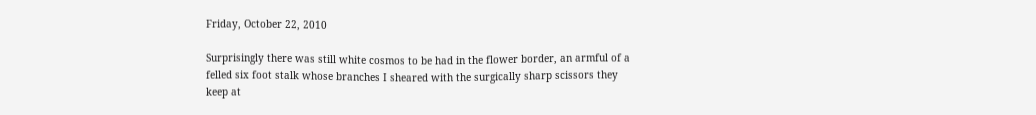Friday, October 22, 2010

Surprisingly there was still white cosmos to be had in the flower border, an armful of a felled six foot stalk whose branches I sheared with the surgically sharp scissors they keep at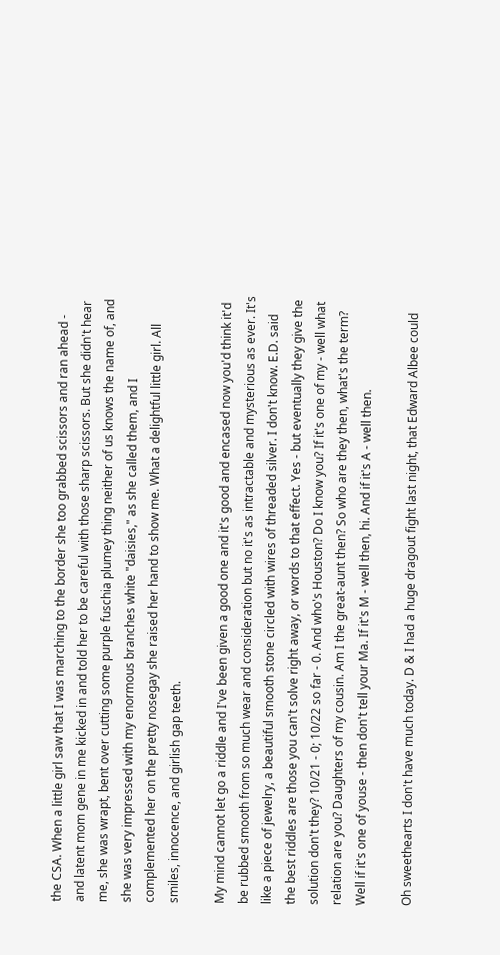the CSA. When a little girl saw that I was marching to the border she too grabbed scissors and ran ahead - and latent mom gene in me kicked in and told her to be careful with those sharp scissors. But she didn't hear me, she was wrapt, bent over cutting some purple fuschia plumey thing neither of us knows the name of, and she was very impressed with my enormous branches white "daisies," as she called them, and I complemented her on the pretty nosegay she raised her hand to show me. What a delightful little girl. All smiles, innocence, and girlish gap teeth.

My mind cannot let go a riddle and I've been given a good one and it's good and encased now you'd think it'd be rubbed smooth from so much wear and consideration but no it's as intractable and mysterious as ever. It's like a piece of jewelry, a beautiful smooth stone circled with wires of threaded silver. I don't know. E.D. said the best riddles are those you can't solve right away, or words to that effect. Yes - but eventually they give the solution don't they? 10/21 - 0; 10/22 so far - 0. And who's Houston? Do I know you? If it's one of my - well what relation are you? Daughters of my cousin. Am I the great-aunt then? So who are they then, what's the term? Well if it's one of youse - then don't tell your Ma. If it's M - well then, hi. And if it's A - well then.

Oh sweethearts I don't have much today. D & I had a huge dragout fight last night, that Edward Albee could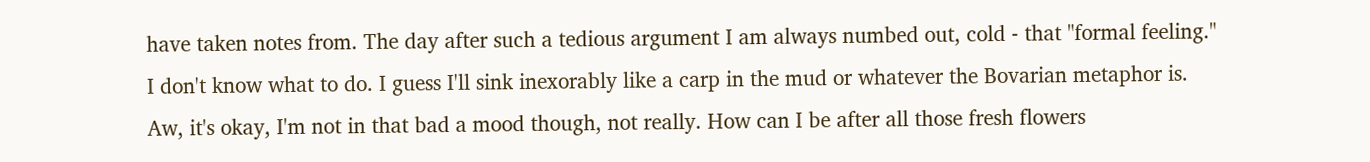have taken notes from. The day after such a tedious argument I am always numbed out, cold - that "formal feeling." I don't know what to do. I guess I'll sink inexorably like a carp in the mud or whatever the Bovarian metaphor is. Aw, it's okay, I'm not in that bad a mood though, not really. How can I be after all those fresh flowers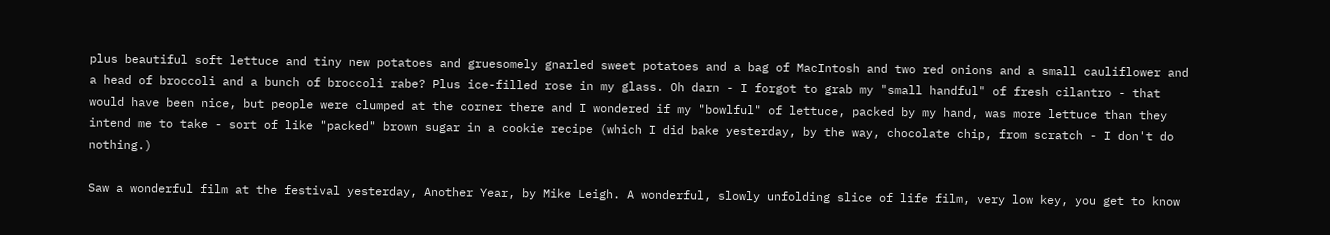plus beautiful soft lettuce and tiny new potatoes and gruesomely gnarled sweet potatoes and a bag of MacIntosh and two red onions and a small cauliflower and a head of broccoli and a bunch of broccoli rabe? Plus ice-filled rose in my glass. Oh darn - I forgot to grab my "small handful" of fresh cilantro - that would have been nice, but people were clumped at the corner there and I wondered if my "bowlful" of lettuce, packed by my hand, was more lettuce than they intend me to take - sort of like "packed" brown sugar in a cookie recipe (which I did bake yesterday, by the way, chocolate chip, from scratch - I don't do nothing.)

Saw a wonderful film at the festival yesterday, Another Year, by Mike Leigh. A wonderful, slowly unfolding slice of life film, very low key, you get to know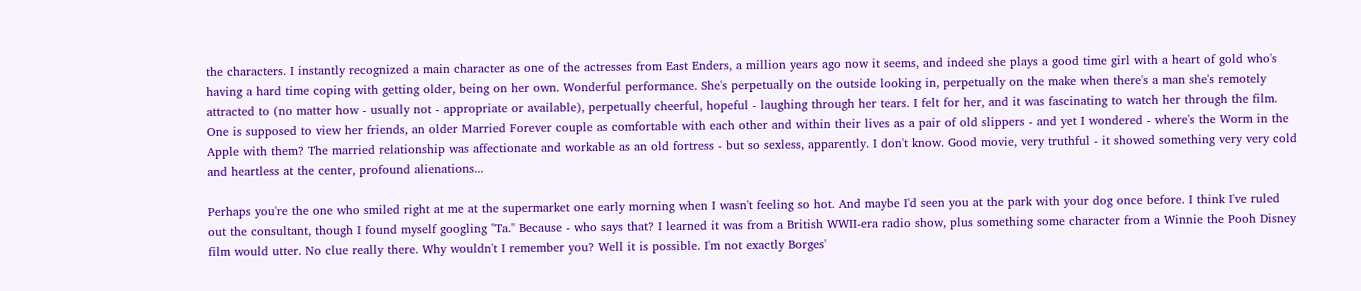the characters. I instantly recognized a main character as one of the actresses from East Enders, a million years ago now it seems, and indeed she plays a good time girl with a heart of gold who's having a hard time coping with getting older, being on her own. Wonderful performance. She's perpetually on the outside looking in, perpetually on the make when there's a man she's remotely attracted to (no matter how - usually not - appropriate or available), perpetually cheerful, hopeful - laughing through her tears. I felt for her, and it was fascinating to watch her through the film. One is supposed to view her friends, an older Married Forever couple as comfortable with each other and within their lives as a pair of old slippers - and yet I wondered - where's the Worm in the Apple with them? The married relationship was affectionate and workable as an old fortress - but so sexless, apparently. I don't know. Good movie, very truthful - it showed something very very cold and heartless at the center, profound alienations...

Perhaps you're the one who smiled right at me at the supermarket one early morning when I wasn't feeling so hot. And maybe I'd seen you at the park with your dog once before. I think I've ruled out the consultant, though I found myself googling "Ta." Because - who says that? I learned it was from a British WWII-era radio show, plus something some character from a Winnie the Pooh Disney film would utter. No clue really there. Why wouldn't I remember you? Well it is possible. I'm not exactly Borges'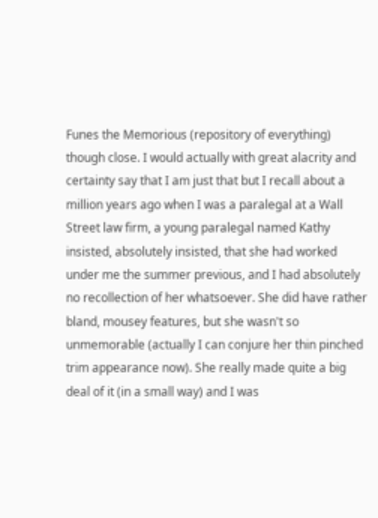Funes the Memorious (repository of everything) though close. I would actually with great alacrity and certainty say that I am just that but I recall about a million years ago when I was a paralegal at a Wall Street law firm, a young paralegal named Kathy insisted, absolutely insisted, that she had worked under me the summer previous, and I had absolutely no recollection of her whatsoever. She did have rather bland, mousey features, but she wasn't so unmemorable (actually I can conjure her thin pinched trim appearance now). She really made quite a big deal of it (in a small way) and I was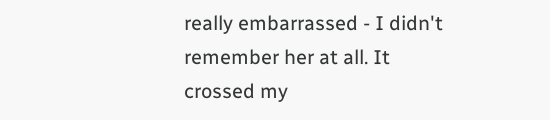really embarrassed - I didn't remember her at all. It crossed my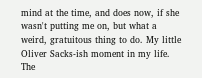mind at the time, and does now, if she wasn't putting me on, but what a weird, gratuitous thing to do. My little Oliver Sacks-ish moment in my life. The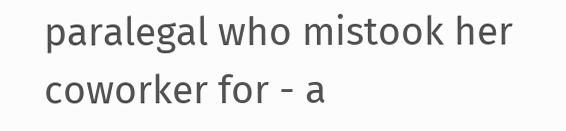paralegal who mistook her coworker for - a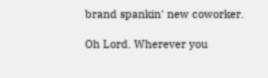brand spankin' new coworker.

Oh Lord. Wherever you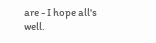are - I hope all's well.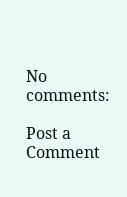No comments:

Post a Comment